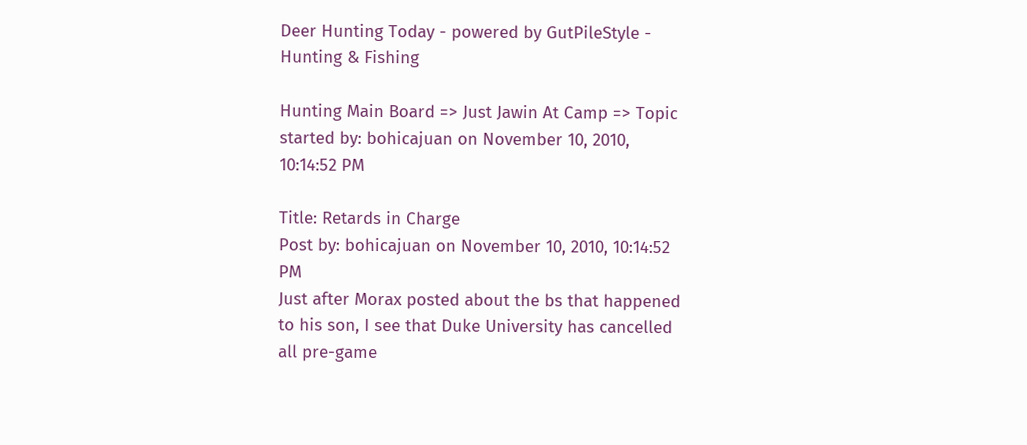Deer Hunting Today - powered by GutPileStyle - Hunting & Fishing

Hunting Main Board => Just Jawin At Camp => Topic started by: bohicajuan on November 10, 2010, 10:14:52 PM

Title: Retards in Charge
Post by: bohicajuan on November 10, 2010, 10:14:52 PM
Just after Morax posted about the bs that happened to his son, I see that Duke University has cancelled all pre-game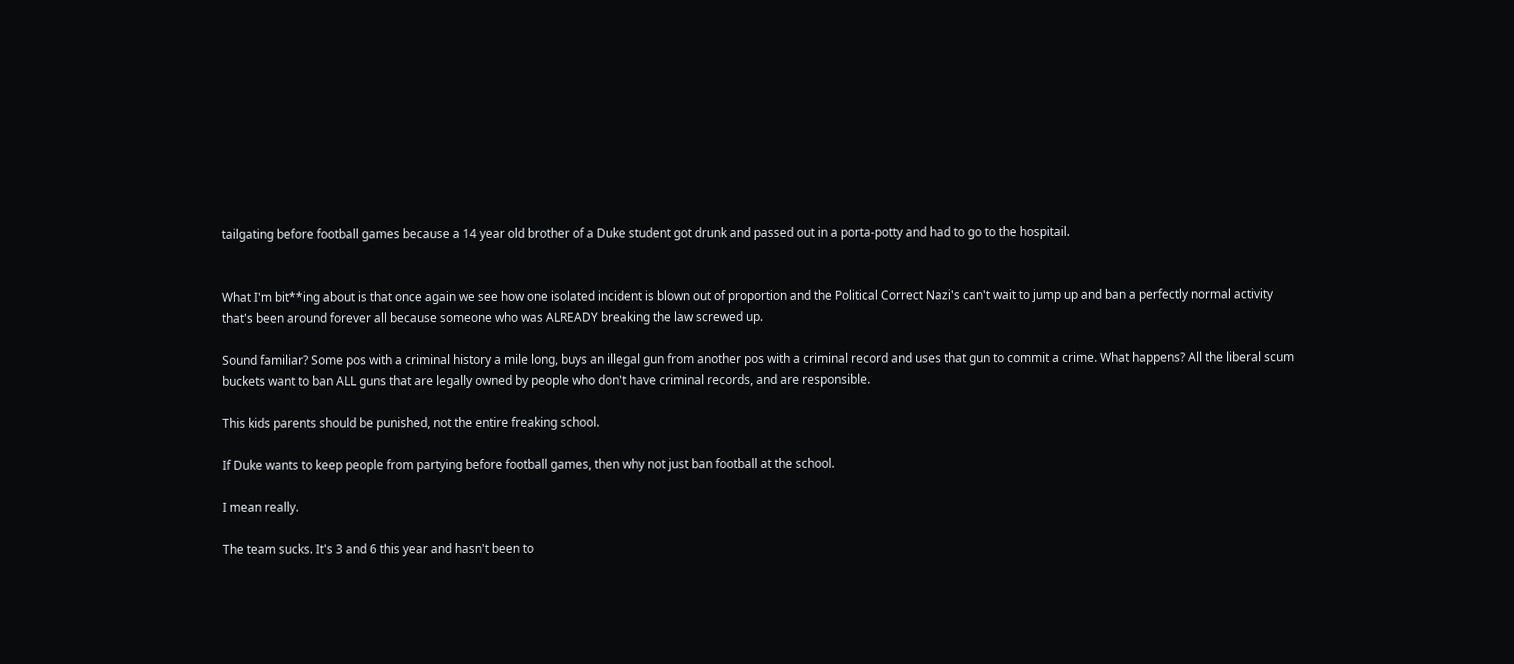tailgating before football games because a 14 year old brother of a Duke student got drunk and passed out in a porta-potty and had to go to the hospitail.


What I'm bit**ing about is that once again we see how one isolated incident is blown out of proportion and the Political Correct Nazi's can't wait to jump up and ban a perfectly normal activity that's been around forever all because someone who was ALREADY breaking the law screwed up.

Sound familiar? Some pos with a criminal history a mile long, buys an illegal gun from another pos with a criminal record and uses that gun to commit a crime. What happens? All the liberal scum buckets want to ban ALL guns that are legally owned by people who don't have criminal records, and are responsible.

This kids parents should be punished, not the entire freaking school.

If Duke wants to keep people from partying before football games, then why not just ban football at the school.

I mean really.

The team sucks. It's 3 and 6 this year and hasn't been to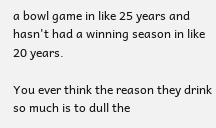a bowl game in like 25 years and hasn't had a winning season in like 20 years.

You ever think the reason they drink so much is to dull the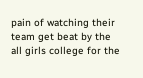pain of watching their team get beat by the all girls college for the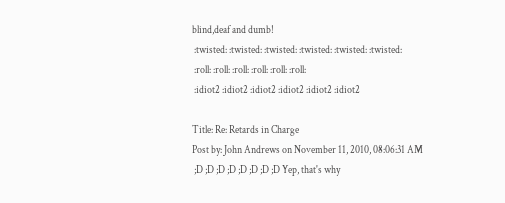blind,deaf and dumb!
 :twisted: :twisted: :twisted: :twisted: :twisted: :twisted:
 :roll: :roll: :roll: :roll: :roll: :roll:
 :idiot2 :idiot2 :idiot2 :idiot2 :idiot2 :idiot2

Title: Re: Retards in Charge
Post by: John Andrews on November 11, 2010, 08:06:31 AM
 ;D ;D ;D ;D ;D ;D ;D ;D Yep, that's why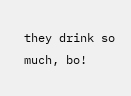they drink so much, bo!